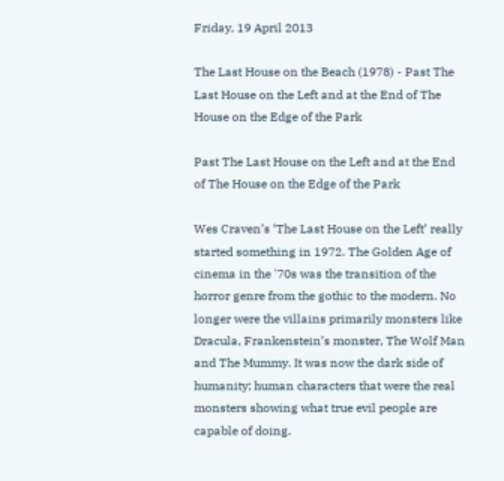Friday, 19 April 2013

The Last House on the Beach (1978) - Past The Last House on the Left and at the End of The House on the Edge of the Park

Past The Last House on the Left and at the End of The House on the Edge of the Park

Wes Craven’s ‘The Last House on the Left’ really started something in 1972. The Golden Age of cinema in the '70s was the transition of the horror genre from the gothic to the modern. No longer were the villains primarily monsters like Dracula, Frankenstein’s monster, The Wolf Man and The Mummy. It was now the dark side of humanity; human characters that were the real monsters showing what true evil people are capable of doing.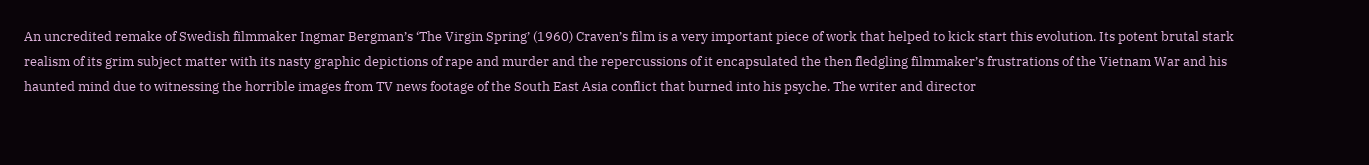An uncredited remake of Swedish filmmaker Ingmar Bergman’s ‘The Virgin Spring’ (1960) Craven’s film is a very important piece of work that helped to kick start this evolution. Its potent brutal stark realism of its grim subject matter with its nasty graphic depictions of rape and murder and the repercussions of it encapsulated the then fledgling filmmaker’s frustrations of the Vietnam War and his haunted mind due to witnessing the horrible images from TV news footage of the South East Asia conflict that burned into his psyche. The writer and director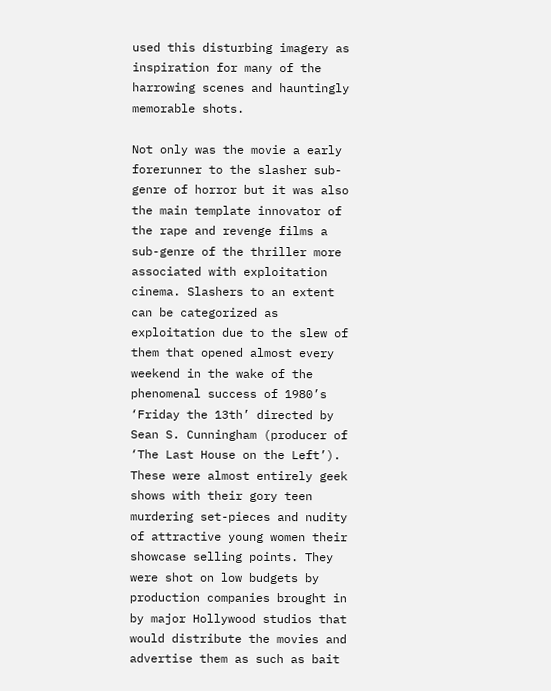used this disturbing imagery as inspiration for many of the harrowing scenes and hauntingly memorable shots.

Not only was the movie a early forerunner to the slasher sub-genre of horror but it was also the main template innovator of the rape and revenge films a sub-genre of the thriller more associated with exploitation cinema. Slashers to an extent can be categorized as exploitation due to the slew of them that opened almost every weekend in the wake of the phenomenal success of 1980’s ‘Friday the 13th’ directed by Sean S. Cunningham (producer of ‘The Last House on the Left’). These were almost entirely geek shows with their gory teen murdering set-pieces and nudity of attractive young women their showcase selling points. They were shot on low budgets by production companies brought in by major Hollywood studios that would distribute the movies and advertise them as such as bait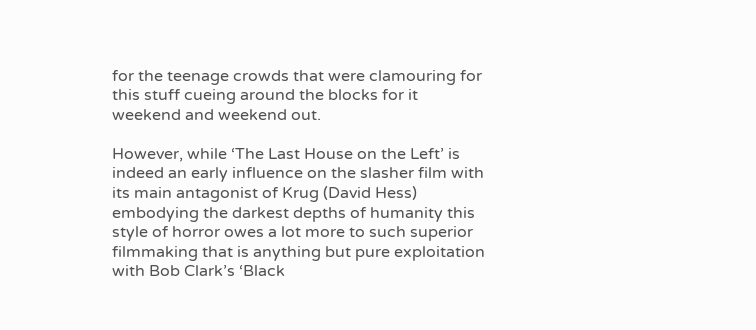for the teenage crowds that were clamouring for this stuff cueing around the blocks for it weekend and weekend out.

However, while ‘The Last House on the Left’ is indeed an early influence on the slasher film with its main antagonist of Krug (David Hess) embodying the darkest depths of humanity this style of horror owes a lot more to such superior filmmaking that is anything but pure exploitation with Bob Clark’s ‘Black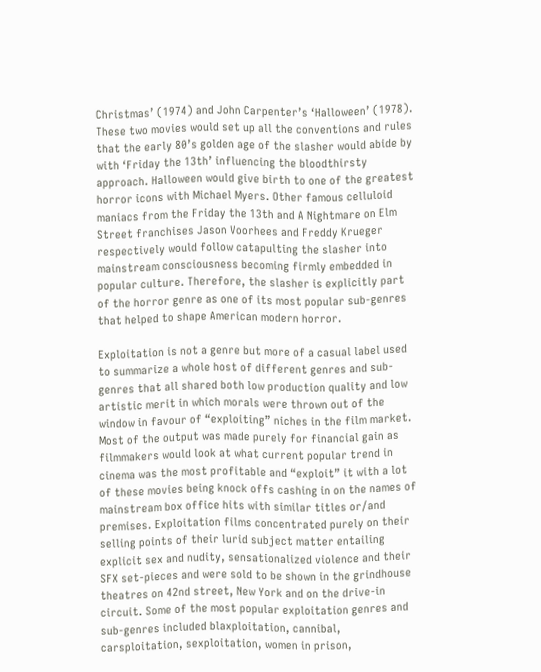Christmas’ (1974) and John Carpenter’s ‘Halloween’ (1978). These two movies would set up all the conventions and rules that the early 80’s golden age of the slasher would abide by with ‘Friday the 13th’ influencing the bloodthirsty approach. Halloween would give birth to one of the greatest horror icons with Michael Myers. Other famous celluloid maniacs from the Friday the 13th and A Nightmare on Elm Street franchises Jason Voorhees and Freddy Krueger respectively would follow catapulting the slasher into mainstream consciousness becoming firmly embedded in popular culture. Therefore, the slasher is explicitly part of the horror genre as one of its most popular sub-genres that helped to shape American modern horror.

Exploitation is not a genre but more of a casual label used to summarize a whole host of different genres and sub-genres that all shared both low production quality and low artistic merit in which morals were thrown out of the window in favour of “exploiting” niches in the film market. Most of the output was made purely for financial gain as filmmakers would look at what current popular trend in cinema was the most profitable and “exploit” it with a lot of these movies being knock offs cashing in on the names of mainstream box office hits with similar titles or/and premises. Exploitation films concentrated purely on their selling points of their lurid subject matter entailing explicit sex and nudity, sensationalized violence and their SFX set-pieces and were sold to be shown in the grindhouse theatres on 42nd street, New York and on the drive-in circuit. Some of the most popular exploitation genres and sub-genres included blaxploitation, cannibal, carsploitation, sexploitation, women in prison,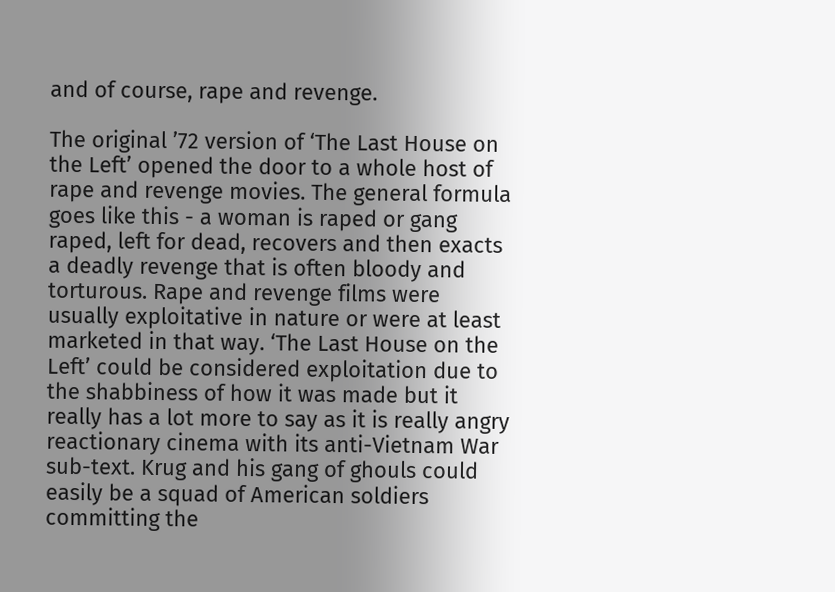and of course, rape and revenge.

The original ’72 version of ‘The Last House on the Left’ opened the door to a whole host of rape and revenge movies. The general formula goes like this - a woman is raped or gang raped, left for dead, recovers and then exacts a deadly revenge that is often bloody and torturous. Rape and revenge films were usually exploitative in nature or were at least marketed in that way. ‘The Last House on the Left’ could be considered exploitation due to the shabbiness of how it was made but it really has a lot more to say as it is really angry reactionary cinema with its anti-Vietnam War sub-text. Krug and his gang of ghouls could easily be a squad of American soldiers committing the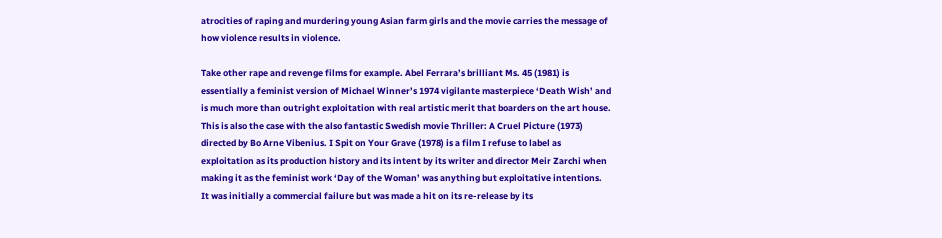atrocities of raping and murdering young Asian farm girls and the movie carries the message of how violence results in violence.

Take other rape and revenge films for example. Abel Ferrara’s brilliant Ms. 45 (1981) is essentially a feminist version of Michael Winner’s 1974 vigilante masterpiece ‘Death Wish’ and is much more than outright exploitation with real artistic merit that boarders on the art house. This is also the case with the also fantastic Swedish movie Thriller: A Cruel Picture (1973) directed by Bo Arne Vibenius. I Spit on Your Grave (1978) is a film I refuse to label as exploitation as its production history and its intent by its writer and director Meir Zarchi when making it as the feminist work ‘Day of the Woman’ was anything but exploitative intentions. It was initially a commercial failure but was made a hit on its re-release by its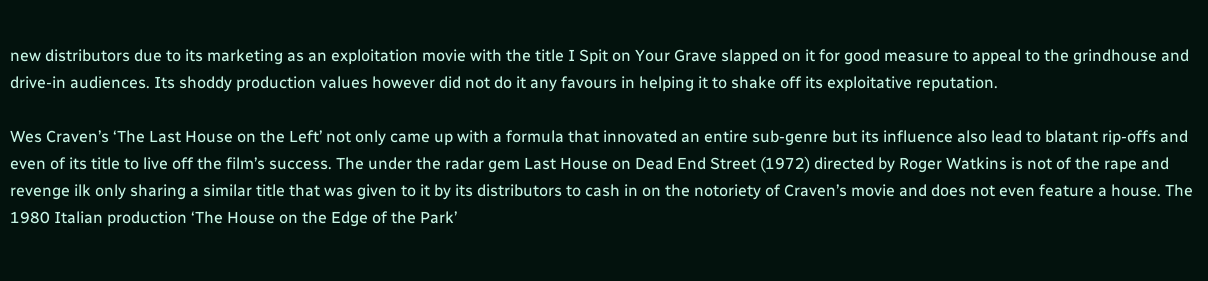new distributors due to its marketing as an exploitation movie with the title I Spit on Your Grave slapped on it for good measure to appeal to the grindhouse and drive-in audiences. Its shoddy production values however did not do it any favours in helping it to shake off its exploitative reputation.

Wes Craven’s ‘The Last House on the Left’ not only came up with a formula that innovated an entire sub-genre but its influence also lead to blatant rip-offs and even of its title to live off the film’s success. The under the radar gem Last House on Dead End Street (1972) directed by Roger Watkins is not of the rape and revenge ilk only sharing a similar title that was given to it by its distributors to cash in on the notoriety of Craven’s movie and does not even feature a house. The 1980 Italian production ‘The House on the Edge of the Park’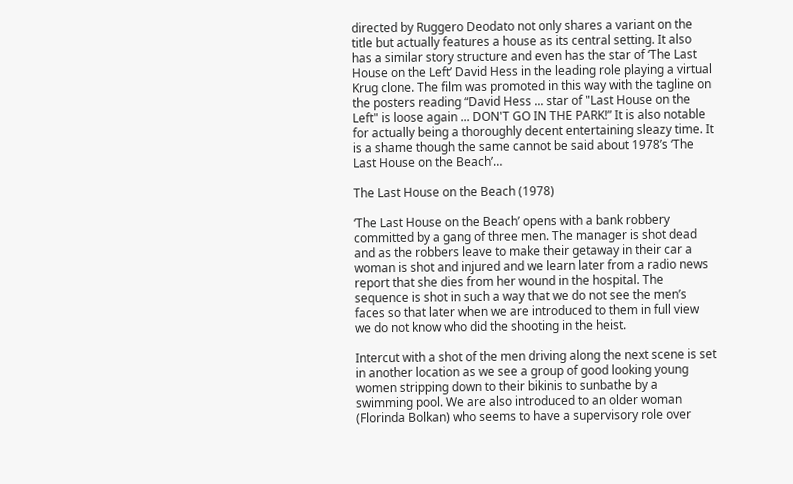directed by Ruggero Deodato not only shares a variant on the title but actually features a house as its central setting. It also has a similar story structure and even has the star of ‘The Last House on the Left’ David Hess in the leading role playing a virtual Krug clone. The film was promoted in this way with the tagline on the posters reading “David Hess ... star of "Last House on the Left" is loose again ... DON'T GO IN THE PARK!” It is also notable for actually being a thoroughly decent entertaining sleazy time. It is a shame though the same cannot be said about 1978’s ‘The Last House on the Beach’…

The Last House on the Beach (1978)

‘The Last House on the Beach’ opens with a bank robbery committed by a gang of three men. The manager is shot dead and as the robbers leave to make their getaway in their car a woman is shot and injured and we learn later from a radio news report that she dies from her wound in the hospital. The sequence is shot in such a way that we do not see the men’s faces so that later when we are introduced to them in full view we do not know who did the shooting in the heist.

Intercut with a shot of the men driving along the next scene is set in another location as we see a group of good looking young women stripping down to their bikinis to sunbathe by a swimming pool. We are also introduced to an older woman (Florinda Bolkan) who seems to have a supervisory role over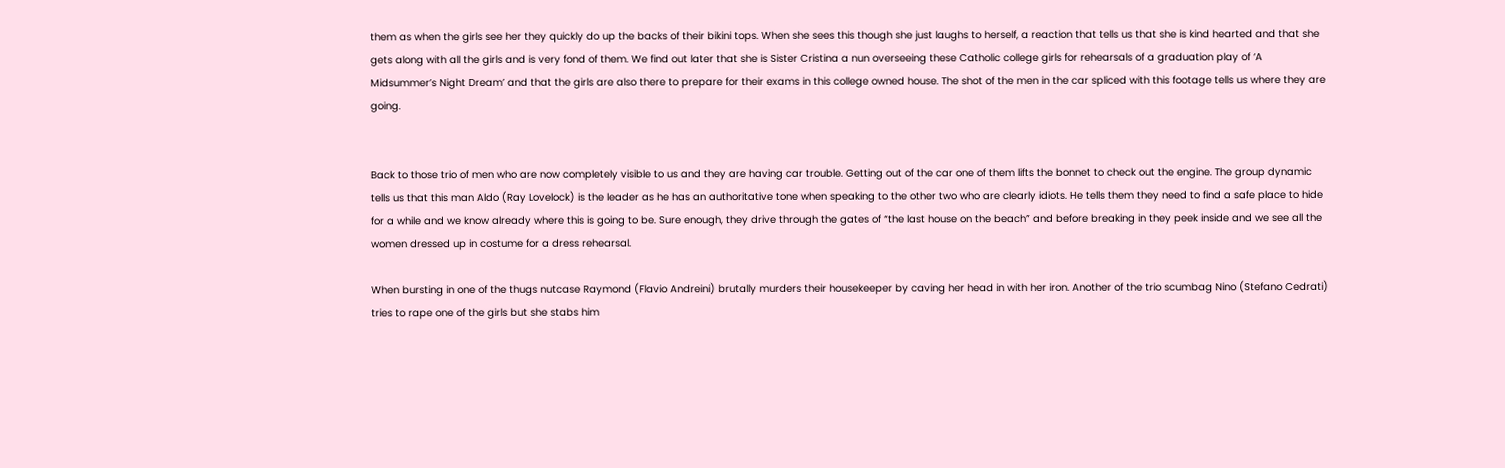them as when the girls see her they quickly do up the backs of their bikini tops. When she sees this though she just laughs to herself, a reaction that tells us that she is kind hearted and that she gets along with all the girls and is very fond of them. We find out later that she is Sister Cristina a nun overseeing these Catholic college girls for rehearsals of a graduation play of ‘A Midsummer’s Night Dream’ and that the girls are also there to prepare for their exams in this college owned house. The shot of the men in the car spliced with this footage tells us where they are going.


Back to those trio of men who are now completely visible to us and they are having car trouble. Getting out of the car one of them lifts the bonnet to check out the engine. The group dynamic tells us that this man Aldo (Ray Lovelock) is the leader as he has an authoritative tone when speaking to the other two who are clearly idiots. He tells them they need to find a safe place to hide for a while and we know already where this is going to be. Sure enough, they drive through the gates of “the last house on the beach” and before breaking in they peek inside and we see all the women dressed up in costume for a dress rehearsal.

When bursting in one of the thugs nutcase Raymond (Flavio Andreini) brutally murders their housekeeper by caving her head in with her iron. Another of the trio scumbag Nino (Stefano Cedrati) tries to rape one of the girls but she stabs him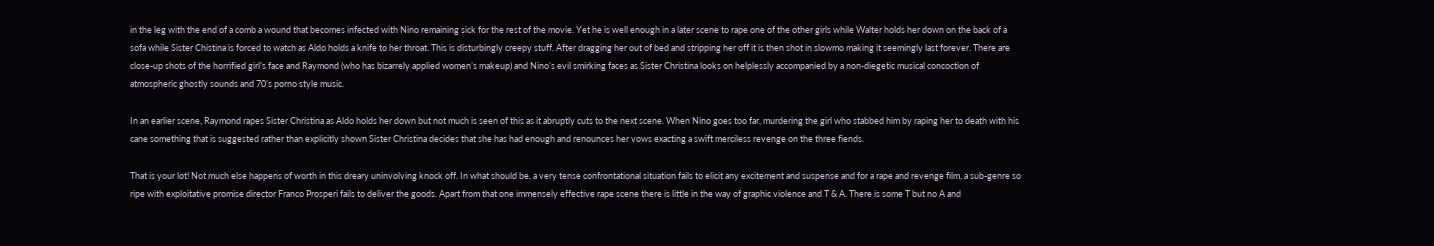in the leg with the end of a comb a wound that becomes infected with Nino remaining sick for the rest of the movie. Yet he is well enough in a later scene to rape one of the other girls while Walter holds her down on the back of a sofa while Sister Chistina is forced to watch as Aldo holds a knife to her throat. This is disturbingly creepy stuff. After dragging her out of bed and stripping her off it is then shot in slowmo making it seemingly last forever. There are close-up shots of the horrified girl’s face and Raymond (who has bizarrely applied women’s makeup) and Nino’s evil smirking faces as Sister Christina looks on helplessly accompanied by a non-diegetic musical concoction of atmospheric ghostly sounds and 70’s porno style music.

In an earlier scene, Raymond rapes Sister Christina as Aldo holds her down but not much is seen of this as it abruptly cuts to the next scene. When Nino goes too far, murdering the girl who stabbed him by raping her to death with his cane something that is suggested rather than explicitly shown Sister Christina decides that she has had enough and renounces her vows exacting a swift merciless revenge on the three fiends.

That is your lot! Not much else happens of worth in this dreary uninvolving knock off. In what should be, a very tense confrontational situation fails to elicit any excitement and suspense and for a rape and revenge film, a sub-genre so ripe with exploitative promise director Franco Prosperi fails to deliver the goods. Apart from that one immensely effective rape scene there is little in the way of graphic violence and T & A. There is some T but no A and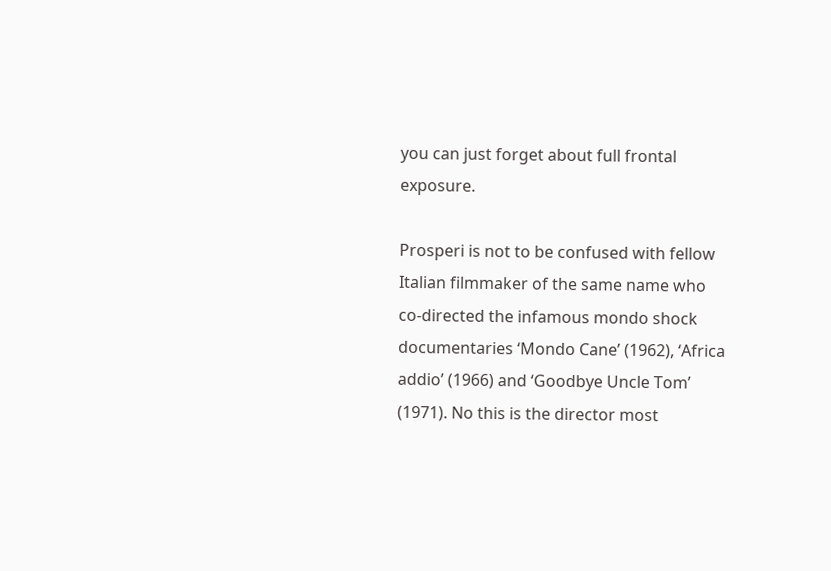you can just forget about full frontal exposure.

Prosperi is not to be confused with fellow Italian filmmaker of the same name who co-directed the infamous mondo shock documentaries ‘Mondo Cane’ (1962), ‘Africa addio’ (1966) and ‘Goodbye Uncle Tom’ (1971). No this is the director most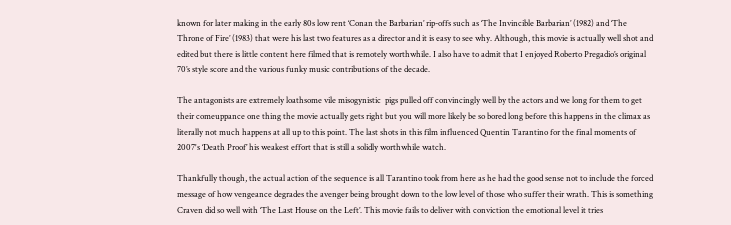known for later making in the early 80s low rent ‘Conan the Barbarian’ rip-offs such as ‘The Invincible Barbarian’ (1982) and ‘The Throne of Fire’ (1983) that were his last two features as a director and it is easy to see why. Although, this movie is actually well shot and edited but there is little content here filmed that is remotely worthwhile. I also have to admit that I enjoyed Roberto Pregadio’s original 70’s style score and the various funky music contributions of the decade.

The antagonists are extremely loathsome vile misogynistic  pigs pulled off convincingly well by the actors and we long for them to get their comeuppance one thing the movie actually gets right but you will more likely be so bored long before this happens in the climax as literally not much happens at all up to this point. The last shots in this film influenced Quentin Tarantino for the final moments of 2007's ‘Death Proof’ his weakest effort that is still a solidly worthwhile watch.

Thankfully though, the actual action of the sequence is all Tarantino took from here as he had the good sense not to include the forced message of how vengeance degrades the avenger being brought down to the low level of those who suffer their wrath. This is something Craven did so well with ‘The Last House on the Left’. This movie fails to deliver with conviction the emotional level it tries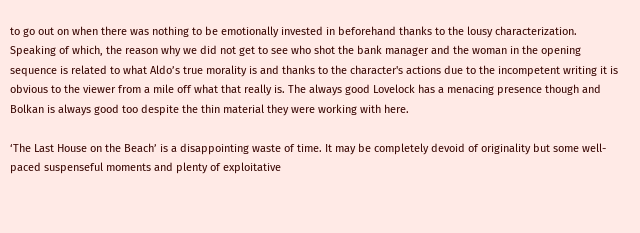to go out on when there was nothing to be emotionally invested in beforehand thanks to the lousy characterization. Speaking of which, the reason why we did not get to see who shot the bank manager and the woman in the opening sequence is related to what Aldo’s true morality is and thanks to the character's actions due to the incompetent writing it is obvious to the viewer from a mile off what that really is. The always good Lovelock has a menacing presence though and Bolkan is always good too despite the thin material they were working with here.

‘The Last House on the Beach’ is a disappointing waste of time. It may be completely devoid of originality but some well-paced suspenseful moments and plenty of exploitative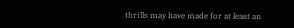thrills may have made for at least an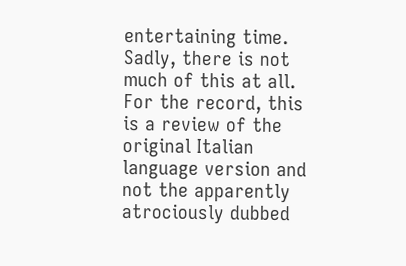entertaining time. Sadly, there is not much of this at all. For the record, this is a review of the original Italian language version and not the apparently atrociously dubbed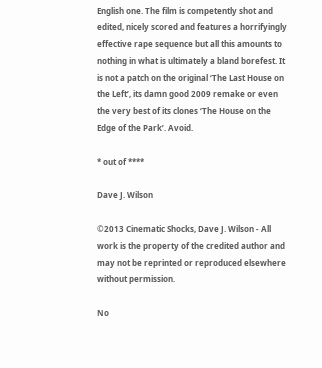English one. The film is competently shot and edited, nicely scored and features a horrifyingly effective rape sequence but all this amounts to nothing in what is ultimately a bland borefest. It is not a patch on the original ‘The Last House on the Left’, its damn good 2009 remake or even the very best of its clones ‘The House on the Edge of the Park’. Avoid.

* out of ****

Dave J. Wilson

©2013 Cinematic Shocks, Dave J. Wilson - All work is the property of the credited author and may not be reprinted or reproduced elsewhere without permission.

No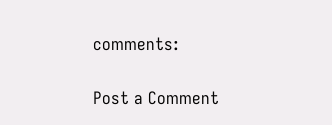comments:

Post a Comment